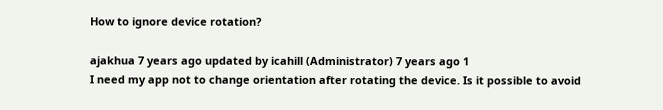How to ignore device rotation?

ajakhua 7 years ago updated by icahill (Administrator) 7 years ago 1
I need my app not to change orientation after rotating the device. Is it possible to avoid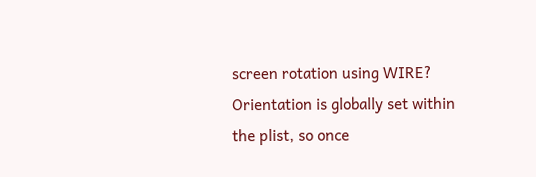screen rotation using WIRE?
Orientation is globally set within the plist, so once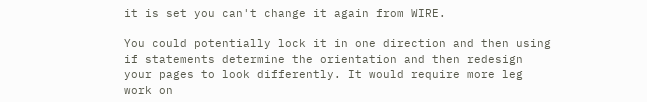it is set you can't change it again from WIRE.

You could potentially lock it in one direction and then using if statements determine the orientation and then redesign your pages to look differently. It would require more leg work on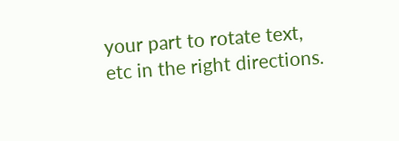your part to rotate text, etc in the right directions.